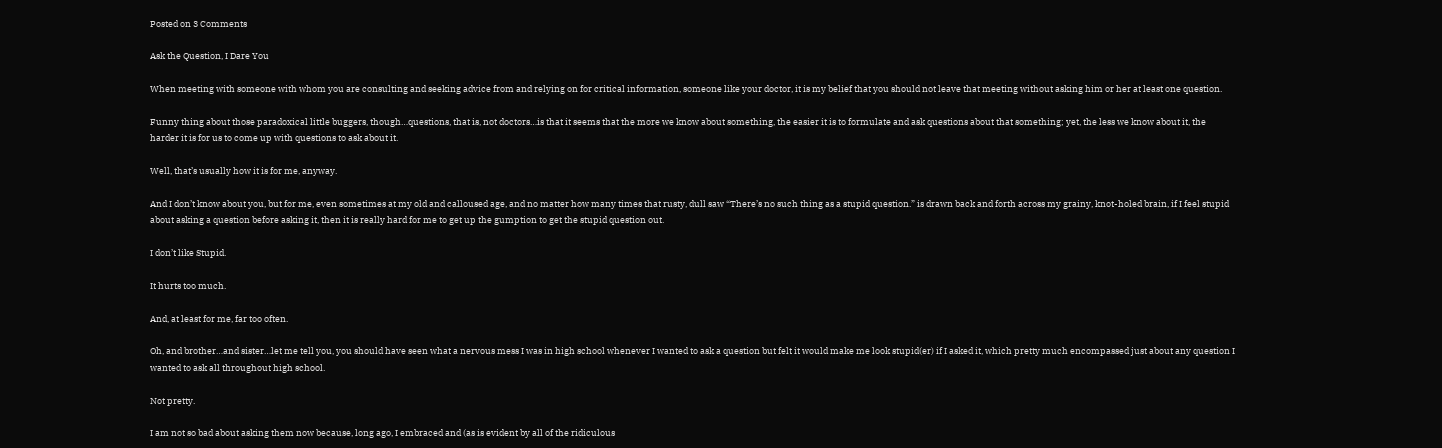Posted on 3 Comments

Ask the Question, I Dare You

When meeting with someone with whom you are consulting and seeking advice from and relying on for critical information, someone like your doctor, it is my belief that you should not leave that meeting without asking him or her at least one question.

Funny thing about those paradoxical little buggers, though…questions, that is, not doctors…is that it seems that the more we know about something, the easier it is to formulate and ask questions about that something; yet, the less we know about it, the harder it is for us to come up with questions to ask about it.

Well, that’s usually how it is for me, anyway.

And I don’t know about you, but for me, even sometimes at my old and calloused age, and no matter how many times that rusty, dull saw “There’s no such thing as a stupid question.” is drawn back and forth across my grainy, knot-holed brain, if I feel stupid about asking a question before asking it, then it is really hard for me to get up the gumption to get the stupid question out.

I don’t like Stupid.

It hurts too much.

And, at least for me, far too often.

Oh, and brother…and sister…let me tell you, you should have seen what a nervous mess I was in high school whenever I wanted to ask a question but felt it would make me look stupid(er) if I asked it, which pretty much encompassed just about any question I wanted to ask all throughout high school.

Not pretty.

I am not so bad about asking them now because, long ago, I embraced and (as is evident by all of the ridiculous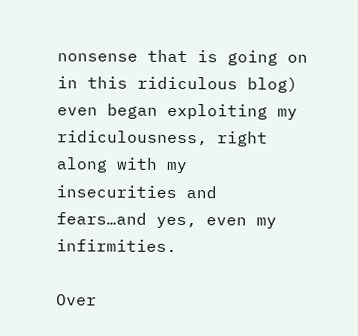nonsense that is going on in this ridiculous blog) even began exploiting my ridiculousness, right along with my insecurities and fears…and yes, even my infirmities.

Over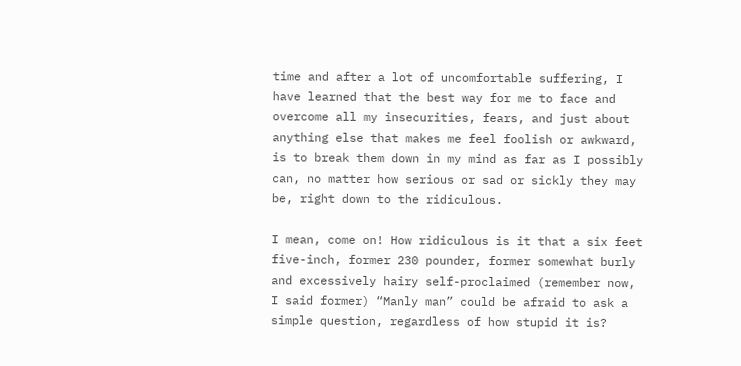time and after a lot of uncomfortable suffering, I have learned that the best way for me to face and overcome all my insecurities, fears, and just about anything else that makes me feel foolish or awkward, is to break them down in my mind as far as I possibly can, no matter how serious or sad or sickly they may be, right down to the ridiculous.

I mean, come on! How ridiculous is it that a six feet five-inch, former 230 pounder, former somewhat burly and excessively hairy self-proclaimed (remember now, I said former) “Manly man” could be afraid to ask a simple question, regardless of how stupid it is?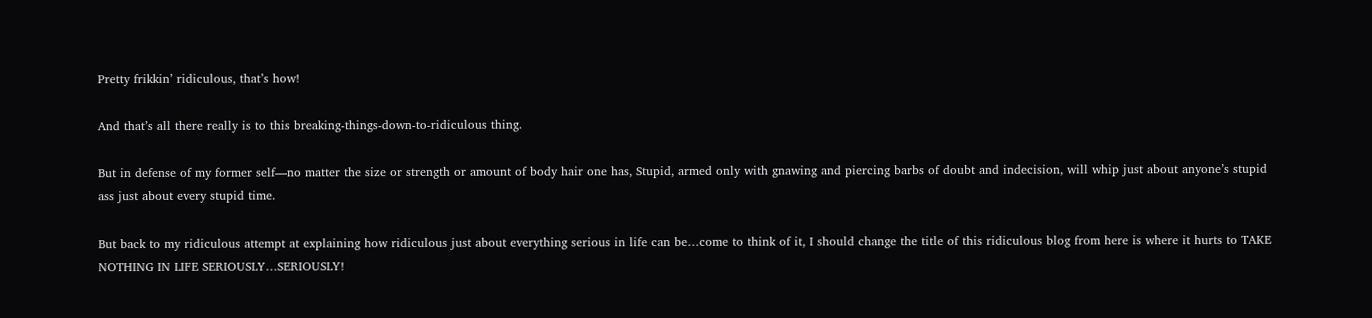Pretty frikkin’ ridiculous, that’s how!

And that’s all there really is to this breaking-things-down-to-ridiculous thing.

But in defense of my former self—no matter the size or strength or amount of body hair one has, Stupid, armed only with gnawing and piercing barbs of doubt and indecision, will whip just about anyone’s stupid ass just about every stupid time.

But back to my ridiculous attempt at explaining how ridiculous just about everything serious in life can be…come to think of it, I should change the title of this ridiculous blog from here is where it hurts to TAKE NOTHING IN LIFE SERIOUSLY…SERIOUSLY!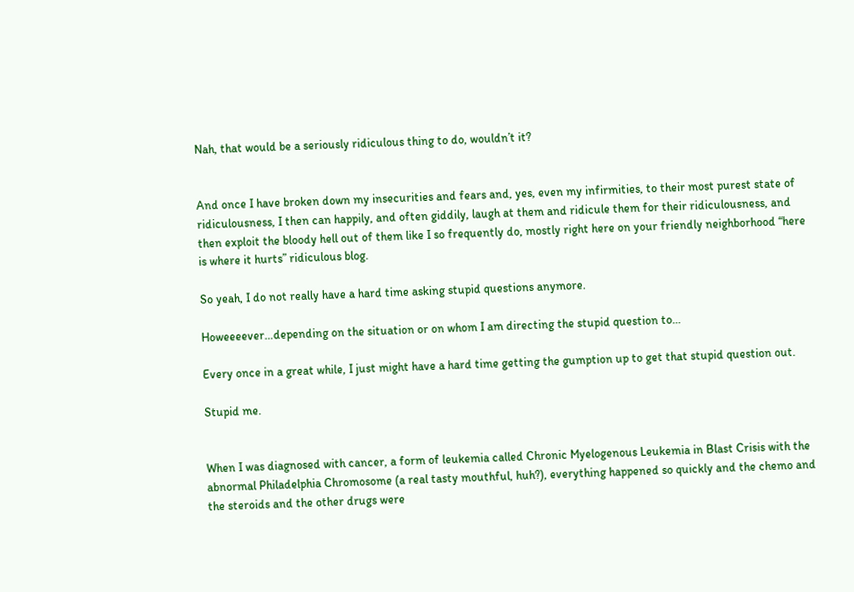Nah, that would be a seriously ridiculous thing to do, wouldn’t it?


And once I have broken down my insecurities and fears and, yes, even my infirmities, to their most purest state of ridiculousness, I then can happily, and often giddily, laugh at them and ridicule them for their ridiculousness, and then exploit the bloody hell out of them like I so frequently do, mostly right here on your friendly neighborhood “here is where it hurts” ridiculous blog.

So yeah, I do not really have a hard time asking stupid questions anymore.

Howeeeever…depending on the situation or on whom I am directing the stupid question to…

Every once in a great while, I just might have a hard time getting the gumption up to get that stupid question out.

Stupid me.


When I was diagnosed with cancer, a form of leukemia called Chronic Myelogenous Leukemia in Blast Crisis with the abnormal Philadelphia Chromosome (a real tasty mouthful, huh?), everything happened so quickly and the chemo and the steroids and the other drugs were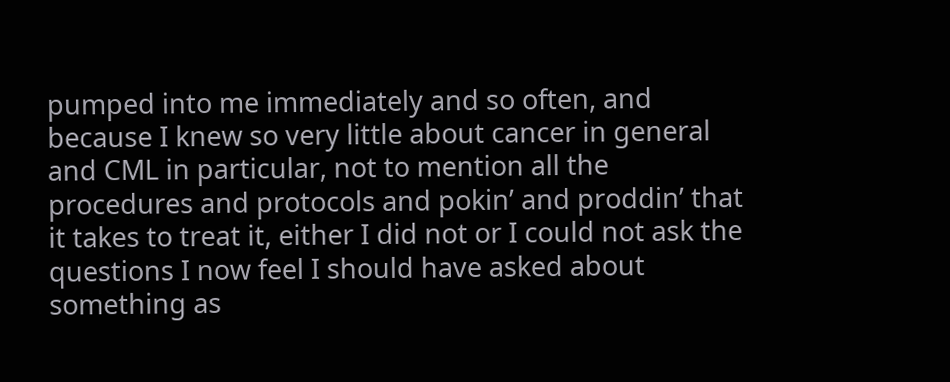pumped into me immediately and so often, and because I knew so very little about cancer in general and CML in particular, not to mention all the procedures and protocols and pokin’ and proddin’ that it takes to treat it, either I did not or I could not ask the questions I now feel I should have asked about something as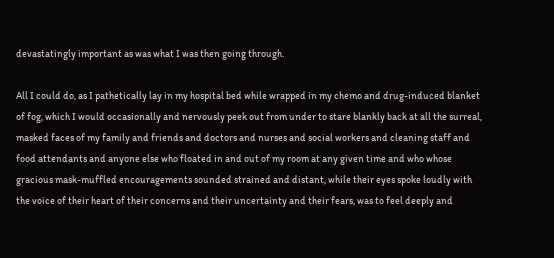devastatingly important as was what I was then going through.

All I could do, as I pathetically lay in my hospital bed while wrapped in my chemo and drug-induced blanket of fog, which I would occasionally and nervously peek out from under to stare blankly back at all the surreal, masked faces of my family and friends and doctors and nurses and social workers and cleaning staff and food attendants and anyone else who floated in and out of my room at any given time and who whose gracious mask-muffled encouragements sounded strained and distant, while their eyes spoke loudly with the voice of their heart of their concerns and their uncertainty and their fears, was to feel deeply and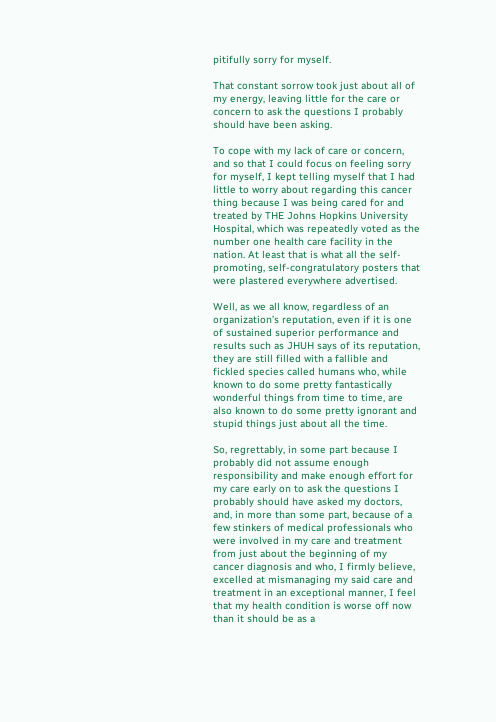pitifully sorry for myself.

That constant sorrow took just about all of my energy, leaving little for the care or concern to ask the questions I probably should have been asking.

To cope with my lack of care or concern, and so that I could focus on feeling sorry for myself, I kept telling myself that I had little to worry about regarding this cancer thing because I was being cared for and treated by THE Johns Hopkins University Hospital, which was repeatedly voted as the number one health care facility in the nation. At least that is what all the self-promoting, self-congratulatory posters that were plastered everywhere advertised.

Well, as we all know, regardless of an organization’s reputation, even if it is one of sustained superior performance and results such as JHUH says of its reputation, they are still filled with a fallible and fickled species called humans who, while known to do some pretty fantastically wonderful things from time to time, are also known to do some pretty ignorant and stupid things just about all the time.

So, regrettably, in some part because I probably did not assume enough responsibility and make enough effort for my care early on to ask the questions I probably should have asked my doctors, and, in more than some part, because of a few stinkers of medical professionals who were involved in my care and treatment from just about the beginning of my cancer diagnosis and who, I firmly believe, excelled at mismanaging my said care and treatment in an exceptional manner, I feel that my health condition is worse off now than it should be as a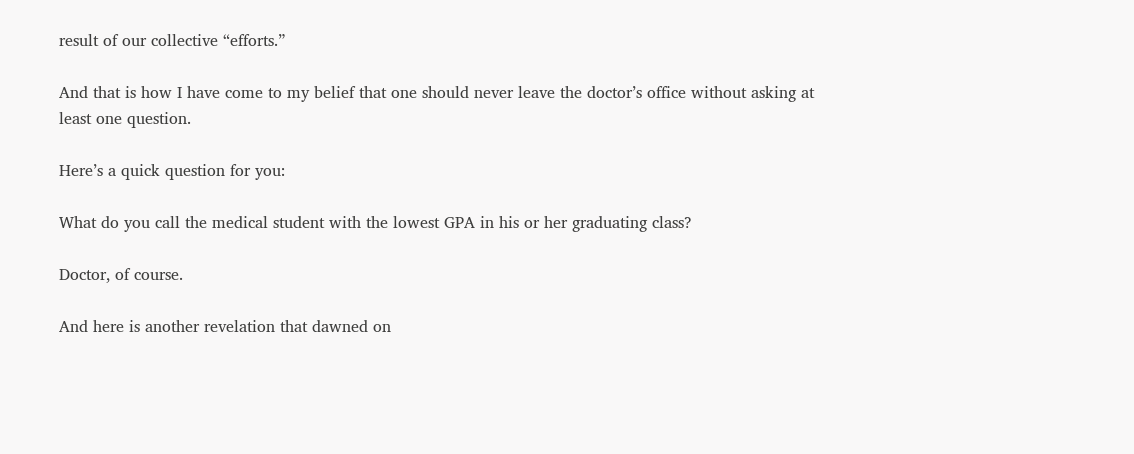result of our collective “efforts.”

And that is how I have come to my belief that one should never leave the doctor’s office without asking at least one question.

Here’s a quick question for you:

What do you call the medical student with the lowest GPA in his or her graduating class?

Doctor, of course.

And here is another revelation that dawned on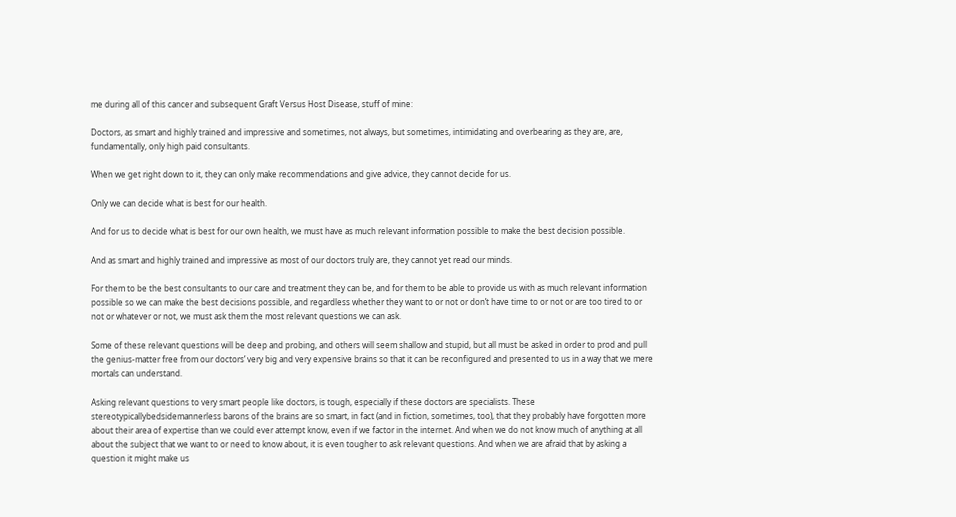me during all of this cancer and subsequent Graft Versus Host Disease, stuff of mine:

Doctors, as smart and highly trained and impressive and sometimes, not always, but sometimes, intimidating and overbearing as they are, are, fundamentally, only high paid consultants.

When we get right down to it, they can only make recommendations and give advice, they cannot decide for us.

Only we can decide what is best for our health.

And for us to decide what is best for our own health, we must have as much relevant information possible to make the best decision possible.

And as smart and highly trained and impressive as most of our doctors truly are, they cannot yet read our minds.

For them to be the best consultants to our care and treatment they can be, and for them to be able to provide us with as much relevant information possible so we can make the best decisions possible, and regardless whether they want to or not or don’t have time to or not or are too tired to or not or whatever or not, we must ask them the most relevant questions we can ask.

Some of these relevant questions will be deep and probing, and others will seem shallow and stupid, but all must be asked in order to prod and pull the genius-matter free from our doctors’ very big and very expensive brains so that it can be reconfigured and presented to us in a way that we mere mortals can understand.

Asking relevant questions to very smart people like doctors, is tough, especially if these doctors are specialists. These stereotypicallybedsidemannerless barons of the brains are so smart, in fact (and in fiction, sometimes, too), that they probably have forgotten more about their area of expertise than we could ever attempt know, even if we factor in the internet. And when we do not know much of anything at all about the subject that we want to or need to know about, it is even tougher to ask relevant questions. And when we are afraid that by asking a question it might make us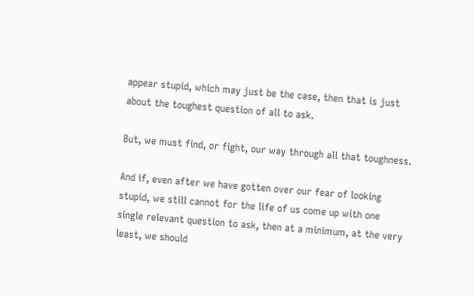appear stupid, which may just be the case, then that is just about the toughest question of all to ask.

But, we must find, or fight, our way through all that toughness.

And if, even after we have gotten over our fear of looking stupid, we still cannot for the life of us come up with one single relevant question to ask, then at a minimum, at the very least, we should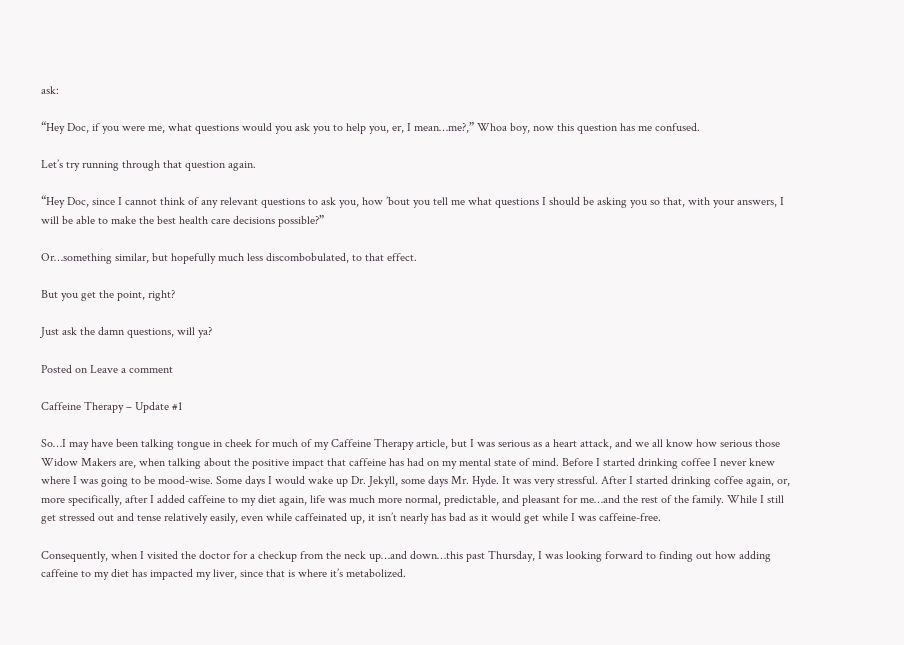ask:

“Hey Doc, if you were me, what questions would you ask you to help you, er, I mean…me?,” Whoa boy, now this question has me confused.

Let’s try running through that question again.

“Hey Doc, since I cannot think of any relevant questions to ask you, how ’bout you tell me what questions I should be asking you so that, with your answers, I will be able to make the best health care decisions possible?”

Or…something similar, but hopefully much less discombobulated, to that effect.

But you get the point, right?

Just ask the damn questions, will ya?

Posted on Leave a comment

Caffeine Therapy – Update #1

So…I may have been talking tongue in cheek for much of my Caffeine Therapy article, but I was serious as a heart attack, and we all know how serious those Widow Makers are, when talking about the positive impact that caffeine has had on my mental state of mind. Before I started drinking coffee I never knew where I was going to be mood-wise. Some days I would wake up Dr. Jekyll, some days Mr. Hyde. It was very stressful. After I started drinking coffee again, or, more specifically, after I added caffeine to my diet again, life was much more normal, predictable, and pleasant for me…and the rest of the family. While I still get stressed out and tense relatively easily, even while caffeinated up, it isn’t nearly has bad as it would get while I was caffeine-free.

Consequently, when I visited the doctor for a checkup from the neck up…and down…this past Thursday, I was looking forward to finding out how adding caffeine to my diet has impacted my liver, since that is where it’s metabolized.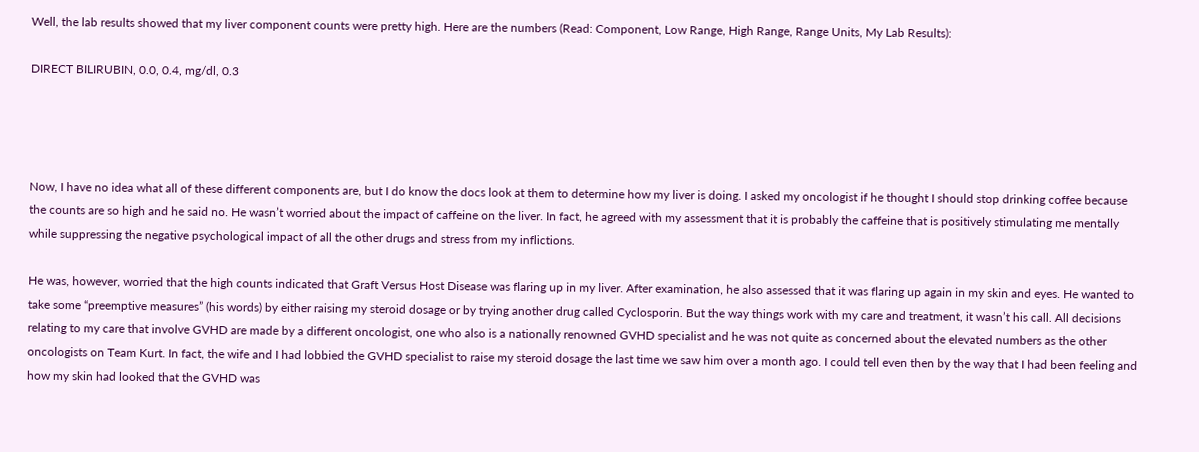Well, the lab results showed that my liver component counts were pretty high. Here are the numbers (Read: Component, Low Range, High Range, Range Units, My Lab Results):

DIRECT BILIRUBIN, 0.0, 0.4, mg/dl, 0.3




Now, I have no idea what all of these different components are, but I do know the docs look at them to determine how my liver is doing. I asked my oncologist if he thought I should stop drinking coffee because the counts are so high and he said no. He wasn’t worried about the impact of caffeine on the liver. In fact, he agreed with my assessment that it is probably the caffeine that is positively stimulating me mentally while suppressing the negative psychological impact of all the other drugs and stress from my inflictions.

He was, however, worried that the high counts indicated that Graft Versus Host Disease was flaring up in my liver. After examination, he also assessed that it was flaring up again in my skin and eyes. He wanted to take some “preemptive measures” (his words) by either raising my steroid dosage or by trying another drug called Cyclosporin. But the way things work with my care and treatment, it wasn’t his call. All decisions relating to my care that involve GVHD are made by a different oncologist, one who also is a nationally renowned GVHD specialist and he was not quite as concerned about the elevated numbers as the other oncologists on Team Kurt. In fact, the wife and I had lobbied the GVHD specialist to raise my steroid dosage the last time we saw him over a month ago. I could tell even then by the way that I had been feeling and how my skin had looked that the GVHD was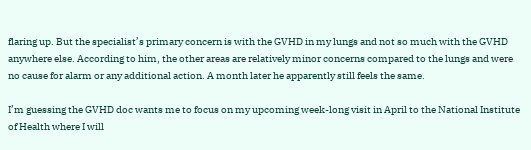flaring up. But the specialist’s primary concern is with the GVHD in my lungs and not so much with the GVHD anywhere else. According to him, the other areas are relatively minor concerns compared to the lungs and were no cause for alarm or any additional action. A month later he apparently still feels the same.

I’m guessing the GVHD doc wants me to focus on my upcoming week-long visit in April to the National Institute of Health where I will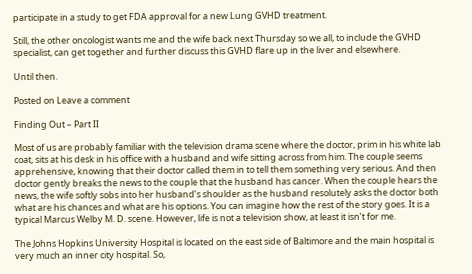participate in a study to get FDA approval for a new Lung GVHD treatment.

Still, the other oncologist wants me and the wife back next Thursday so we all, to include the GVHD specialist, can get together and further discuss this GVHD flare up in the liver and elsewhere.

Until then.

Posted on Leave a comment

Finding Out – Part II

Most of us are probably familiar with the television drama scene where the doctor, prim in his white lab coat, sits at his desk in his office with a husband and wife sitting across from him. The couple seems apprehensive, knowing that their doctor called them in to tell them something very serious. And then doctor gently breaks the news to the couple that the husband has cancer. When the couple hears the news, the wife softly sobs into her husband’s shoulder as the husband resolutely asks the doctor both what are his chances and what are his options. You can imagine how the rest of the story goes. It is a typical Marcus Welby M. D. scene. However, life is not a television show, at least it isn’t for me.

The Johns Hopkins University Hospital is located on the east side of Baltimore and the main hospital is very much an inner city hospital. So,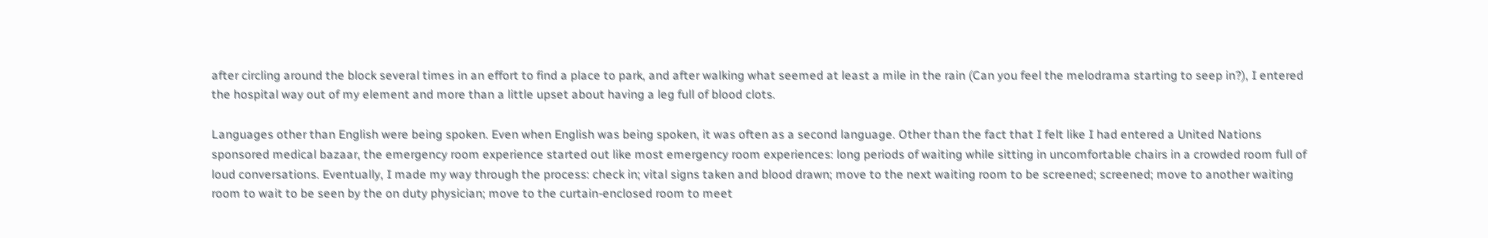after circling around the block several times in an effort to find a place to park, and after walking what seemed at least a mile in the rain (Can you feel the melodrama starting to seep in?), I entered the hospital way out of my element and more than a little upset about having a leg full of blood clots.

Languages other than English were being spoken. Even when English was being spoken, it was often as a second language. Other than the fact that I felt like I had entered a United Nations sponsored medical bazaar, the emergency room experience started out like most emergency room experiences: long periods of waiting while sitting in uncomfortable chairs in a crowded room full of loud conversations. Eventually, I made my way through the process: check in; vital signs taken and blood drawn; move to the next waiting room to be screened; screened; move to another waiting room to wait to be seen by the on duty physician; move to the curtain-enclosed room to meet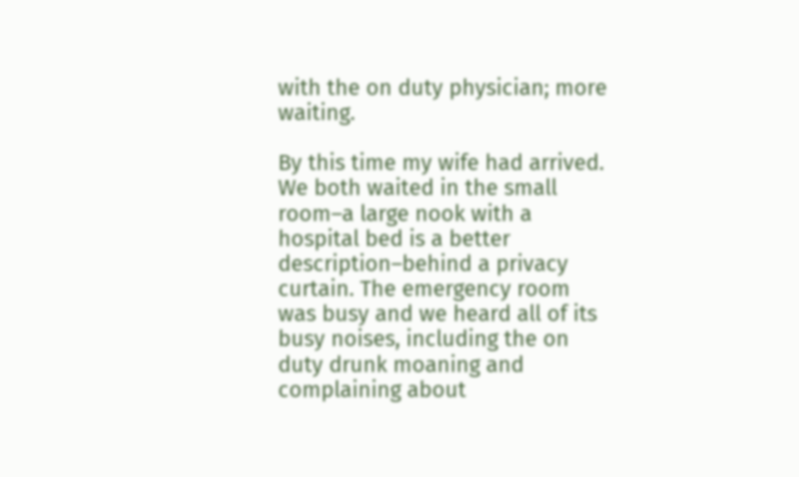with the on duty physician; more waiting.

By this time my wife had arrived. We both waited in the small room–a large nook with a hospital bed is a better description–behind a privacy curtain. The emergency room was busy and we heard all of its busy noises, including the on duty drunk moaning and complaining about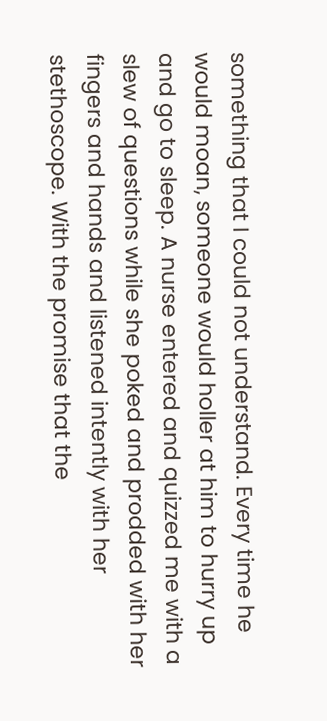something that I could not understand. Every time he would moan, someone would holler at him to hurry up and go to sleep. A nurse entered and quizzed me with a slew of questions while she poked and prodded with her fingers and hands and listened intently with her stethoscope. With the promise that the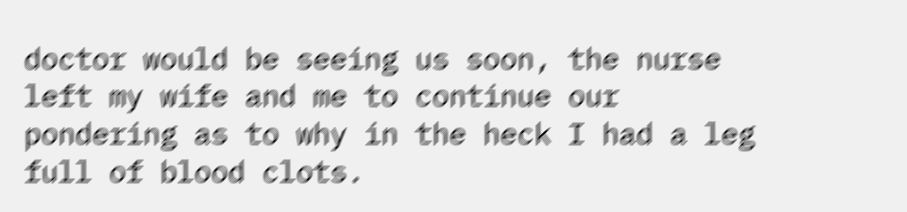doctor would be seeing us soon, the nurse left my wife and me to continue our pondering as to why in the heck I had a leg full of blood clots.